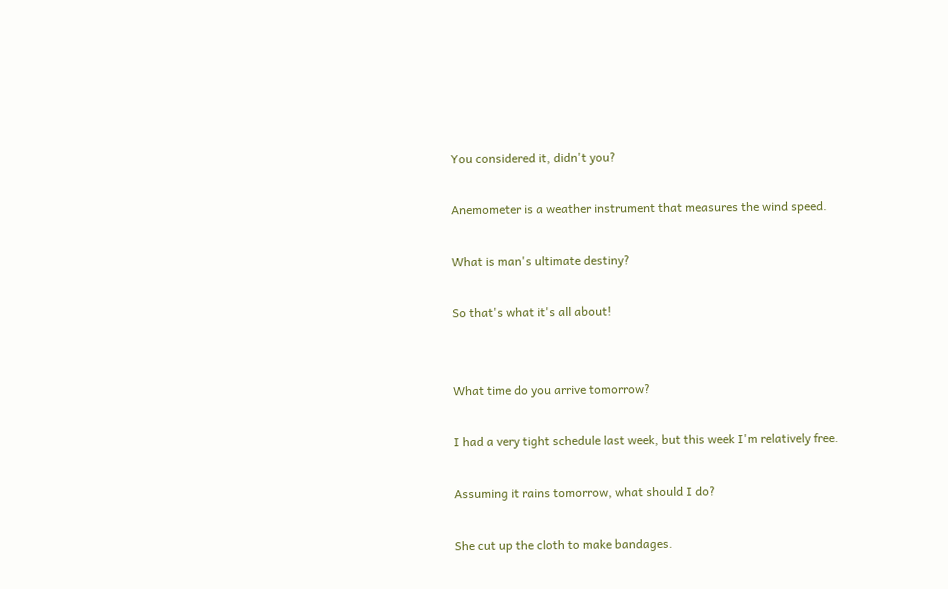You considered it, didn't you?

Anemometer is a weather instrument that measures the wind speed.

What is man's ultimate destiny?

So that's what it's all about!


What time do you arrive tomorrow?

I had a very tight schedule last week, but this week I'm relatively free.

Assuming it rains tomorrow, what should I do?

She cut up the cloth to make bandages.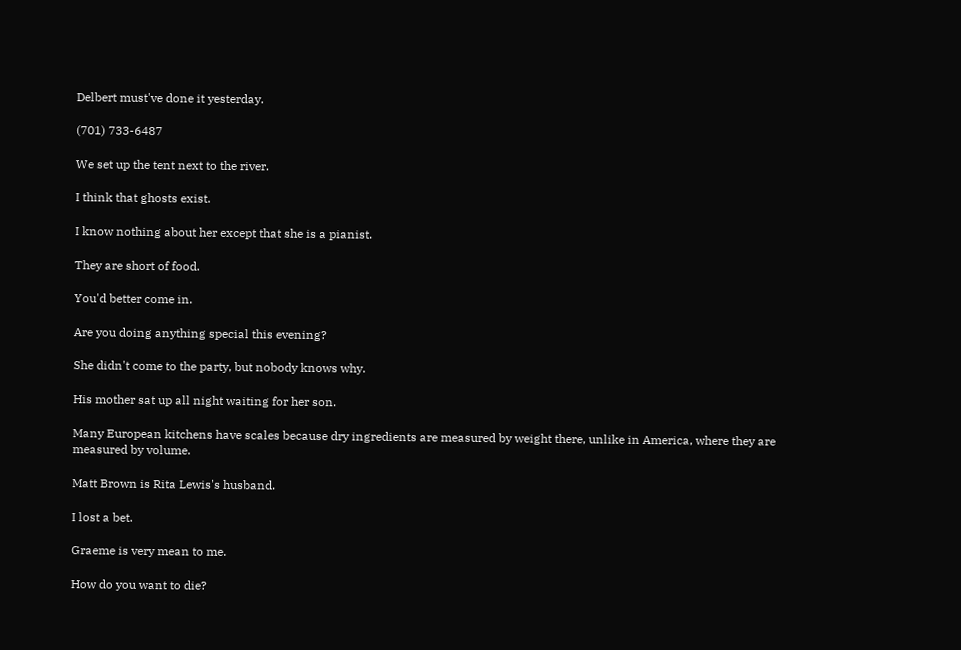Delbert must've done it yesterday.

(701) 733-6487

We set up the tent next to the river.

I think that ghosts exist.

I know nothing about her except that she is a pianist.

They are short of food.

You'd better come in.

Are you doing anything special this evening?

She didn't come to the party, but nobody knows why.

His mother sat up all night waiting for her son.

Many European kitchens have scales because dry ingredients are measured by weight there, unlike in America, where they are measured by volume.

Matt Brown is Rita Lewis's husband.

I lost a bet.

Graeme is very mean to me.

How do you want to die?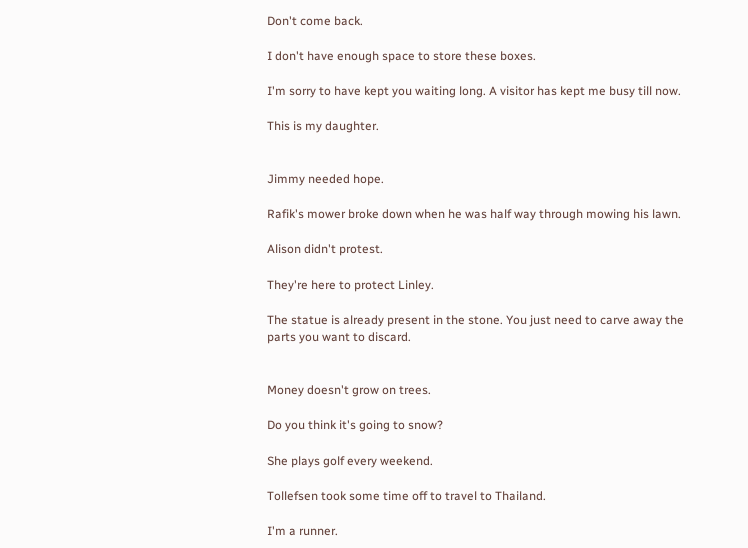Don't come back.

I don't have enough space to store these boxes.

I'm sorry to have kept you waiting long. A visitor has kept me busy till now.

This is my daughter.


Jimmy needed hope.

Rafik's mower broke down when he was half way through mowing his lawn.

Alison didn't protest.

They're here to protect Linley.

The statue is already present in the stone. You just need to carve away the parts you want to discard.


Money doesn't grow on trees.

Do you think it's going to snow?

She plays golf every weekend.

Tollefsen took some time off to travel to Thailand.

I'm a runner.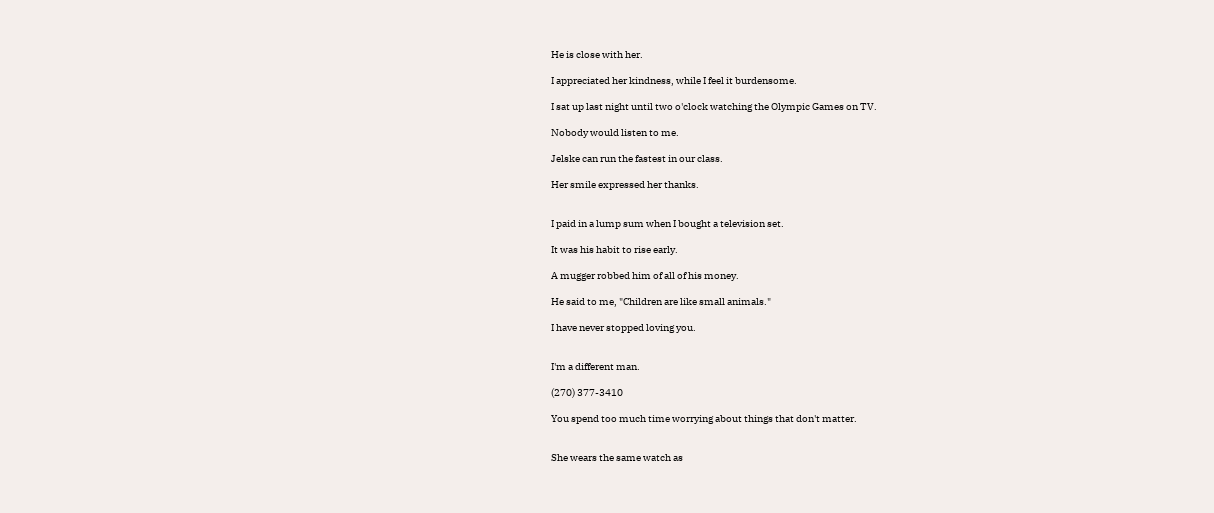He is close with her.

I appreciated her kindness, while I feel it burdensome.

I sat up last night until two o'clock watching the Olympic Games on TV.

Nobody would listen to me.

Jelske can run the fastest in our class.

Her smile expressed her thanks.


I paid in a lump sum when I bought a television set.

It was his habit to rise early.

A mugger robbed him of all of his money.

He said to me, "Children are like small animals."

I have never stopped loving you.


I'm a different man.

(270) 377-3410

You spend too much time worrying about things that don't matter.


She wears the same watch as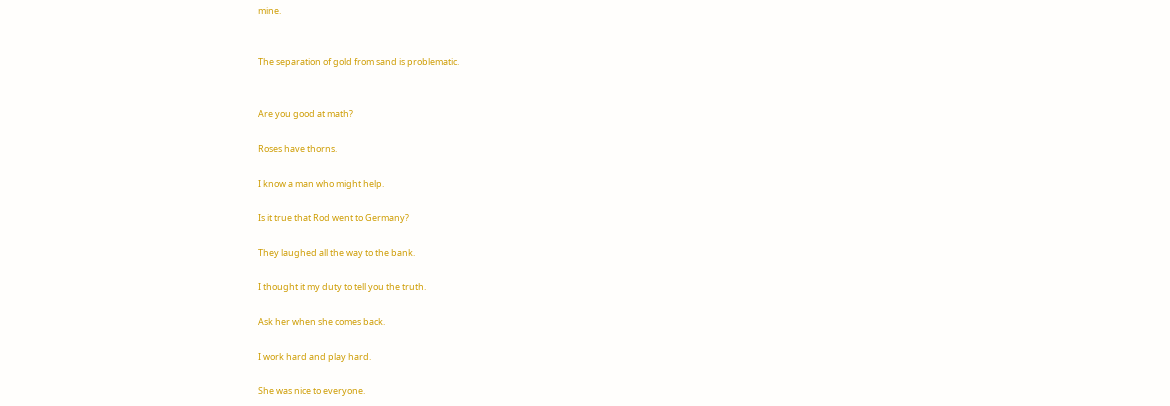mine.


The separation of gold from sand is problematic.


Are you good at math?

Roses have thorns.

I know a man who might help.

Is it true that Rod went to Germany?

They laughed all the way to the bank.

I thought it my duty to tell you the truth.

Ask her when she comes back.

I work hard and play hard.

She was nice to everyone.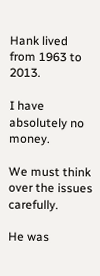Hank lived from 1963 to 2013.

I have absolutely no money.

We must think over the issues carefully.

He was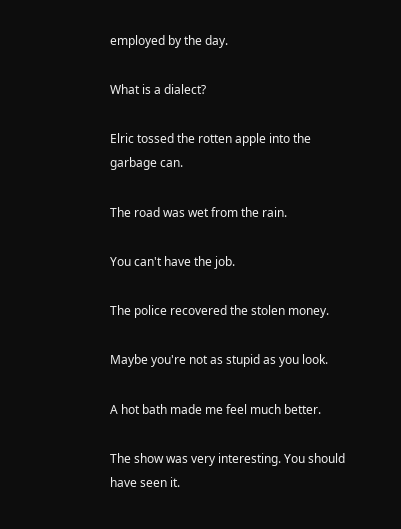employed by the day.

What is a dialect?

Elric tossed the rotten apple into the garbage can.

The road was wet from the rain.

You can't have the job.

The police recovered the stolen money.

Maybe you're not as stupid as you look.

A hot bath made me feel much better.

The show was very interesting. You should have seen it.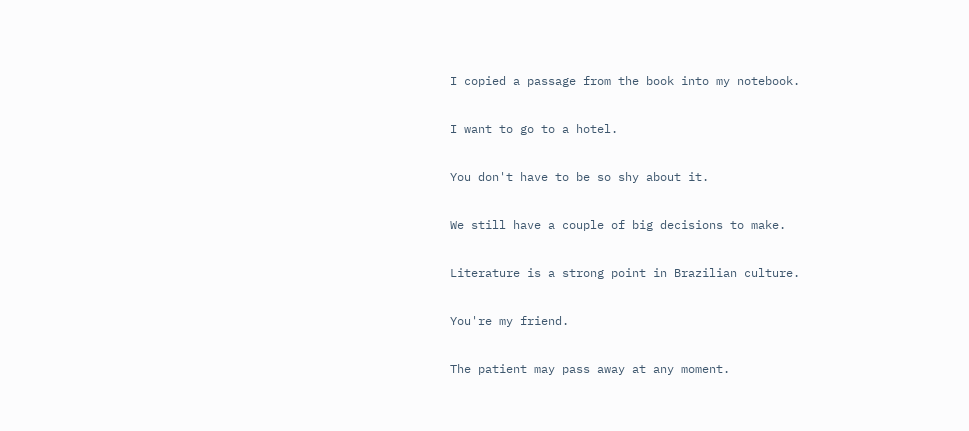I copied a passage from the book into my notebook.

I want to go to a hotel.

You don't have to be so shy about it.

We still have a couple of big decisions to make.

Literature is a strong point in Brazilian culture.

You're my friend.

The patient may pass away at any moment.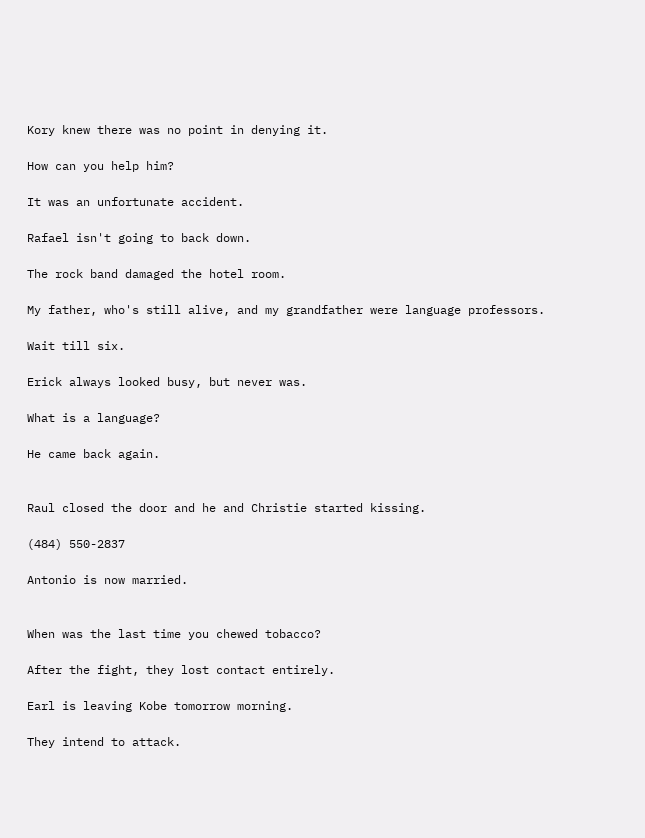Kory knew there was no point in denying it.

How can you help him?

It was an unfortunate accident.

Rafael isn't going to back down.

The rock band damaged the hotel room.

My father, who's still alive, and my grandfather were language professors.

Wait till six.

Erick always looked busy, but never was.

What is a language?

He came back again.


Raul closed the door and he and Christie started kissing.

(484) 550-2837

Antonio is now married.


When was the last time you chewed tobacco?

After the fight, they lost contact entirely.

Earl is leaving Kobe tomorrow morning.

They intend to attack.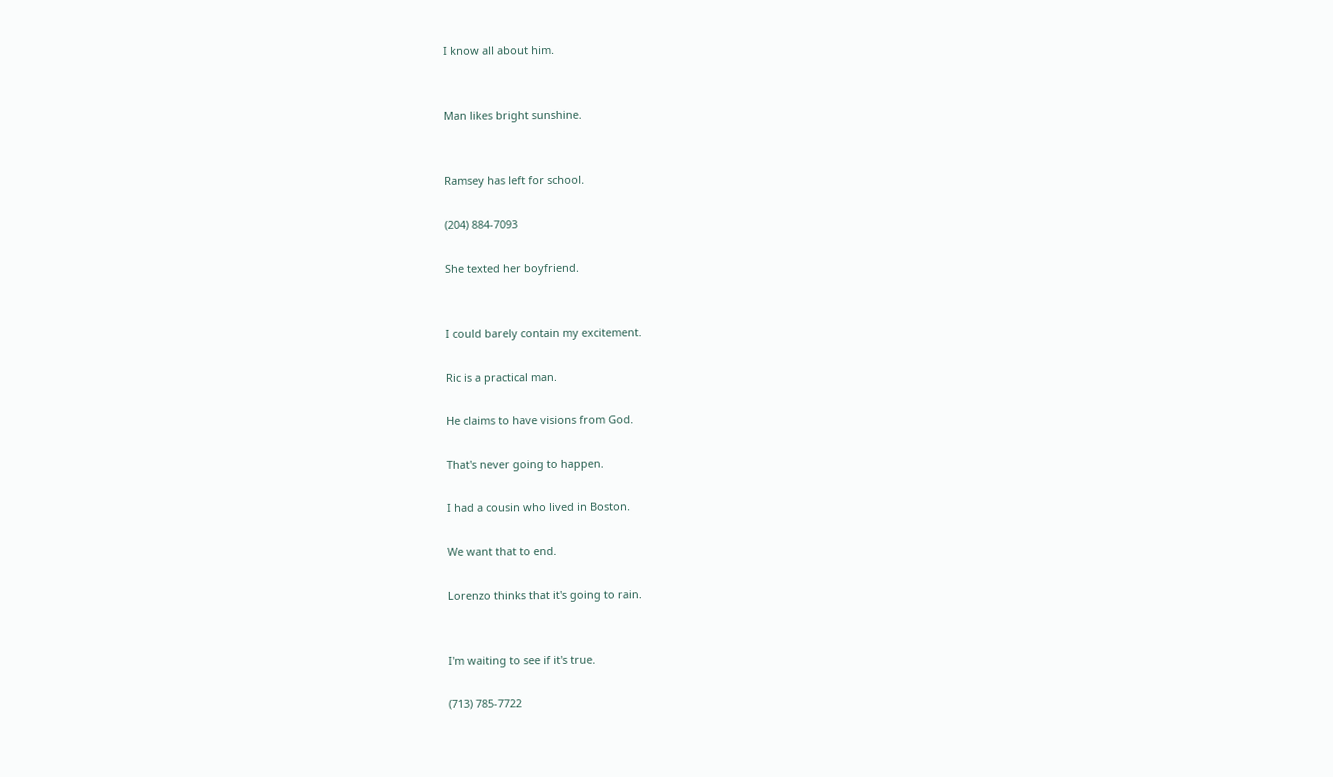I know all about him.


Man likes bright sunshine.


Ramsey has left for school.

(204) 884-7093

She texted her boyfriend.


I could barely contain my excitement.

Ric is a practical man.

He claims to have visions from God.

That's never going to happen.

I had a cousin who lived in Boston.

We want that to end.

Lorenzo thinks that it's going to rain.


I'm waiting to see if it's true.

(713) 785-7722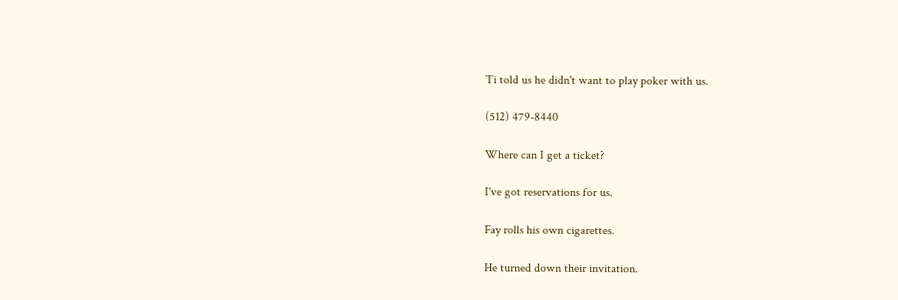Ti told us he didn't want to play poker with us.

(512) 479-8440

Where can I get a ticket?

I've got reservations for us.

Fay rolls his own cigarettes.

He turned down their invitation.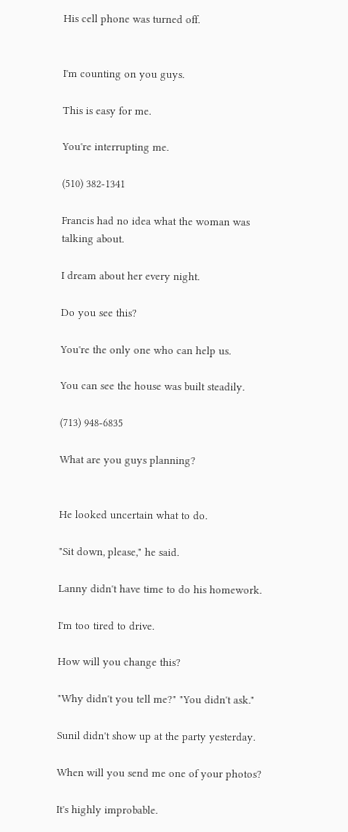His cell phone was turned off.


I'm counting on you guys.

This is easy for me.

You're interrupting me.

(510) 382-1341

Francis had no idea what the woman was talking about.

I dream about her every night.

Do you see this?

You're the only one who can help us.

You can see the house was built steadily.

(713) 948-6835

What are you guys planning?


He looked uncertain what to do.

"Sit down, please," he said.

Lanny didn't have time to do his homework.

I'm too tired to drive.

How will you change this?

"Why didn't you tell me?" "You didn't ask."

Sunil didn't show up at the party yesterday.

When will you send me one of your photos?

It's highly improbable.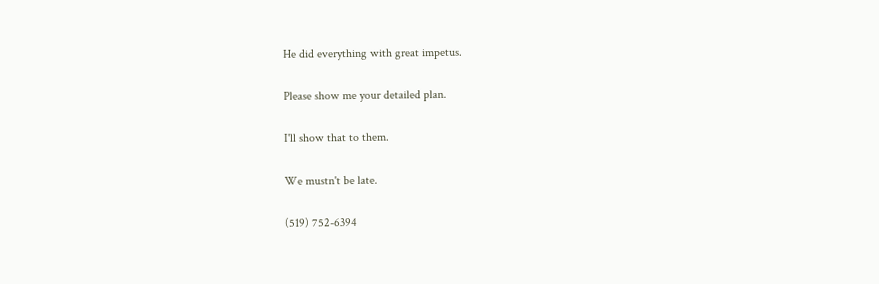He did everything with great impetus.

Please show me your detailed plan.

I'll show that to them.

We mustn't be late.

(519) 752-6394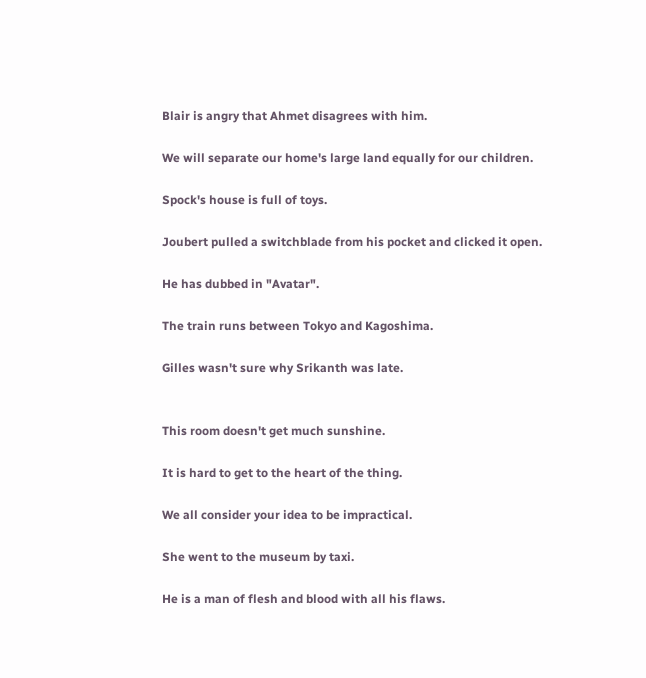Blair is angry that Ahmet disagrees with him.

We will separate our home's large land equally for our children.

Spock's house is full of toys.

Joubert pulled a switchblade from his pocket and clicked it open.

He has dubbed in "Avatar".

The train runs between Tokyo and Kagoshima.

Gilles wasn't sure why Srikanth was late.


This room doesn't get much sunshine.

It is hard to get to the heart of the thing.

We all consider your idea to be impractical.

She went to the museum by taxi.

He is a man of flesh and blood with all his flaws.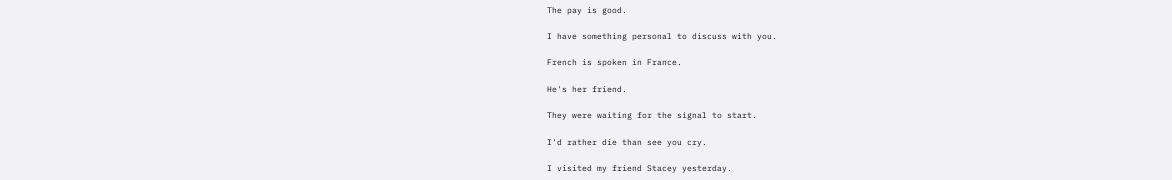The pay is good.

I have something personal to discuss with you.

French is spoken in France.

He's her friend.

They were waiting for the signal to start.

I'd rather die than see you cry.

I visited my friend Stacey yesterday.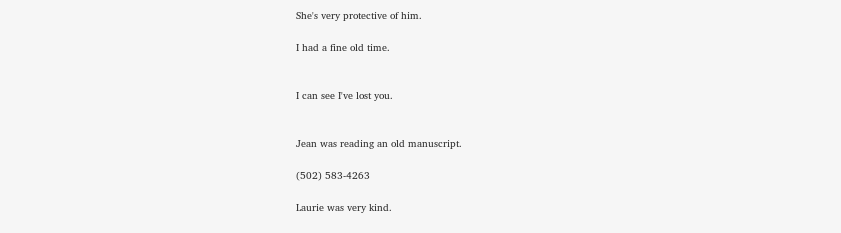She's very protective of him.

I had a fine old time.


I can see I've lost you.


Jean was reading an old manuscript.

(502) 583-4263

Laurie was very kind.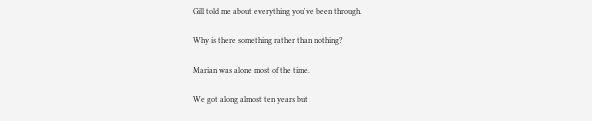Gill told me about everything you've been through.

Why is there something rather than nothing?

Marian was alone most of the time.

We got along almost ten years but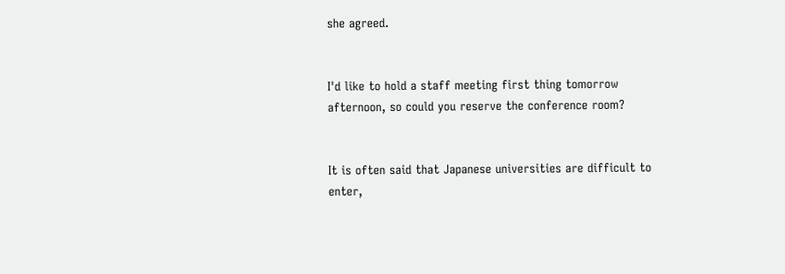she agreed.


I'd like to hold a staff meeting first thing tomorrow afternoon, so could you reserve the conference room?


It is often said that Japanese universities are difficult to enter,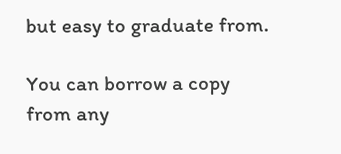but easy to graduate from.

You can borrow a copy from any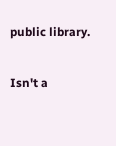public library.

Isn't a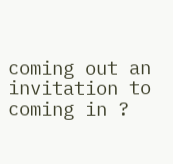coming out an invitation to coming in ?